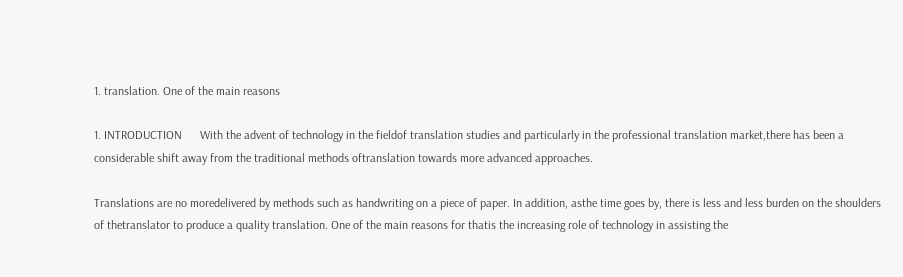1. translation. One of the main reasons

1. INTRODUCTION      With the advent of technology in the fieldof translation studies and particularly in the professional translation market,there has been a considerable shift away from the traditional methods oftranslation towards more advanced approaches.

Translations are no moredelivered by methods such as handwriting on a piece of paper. In addition, asthe time goes by, there is less and less burden on the shoulders of thetranslator to produce a quality translation. One of the main reasons for thatis the increasing role of technology in assisting the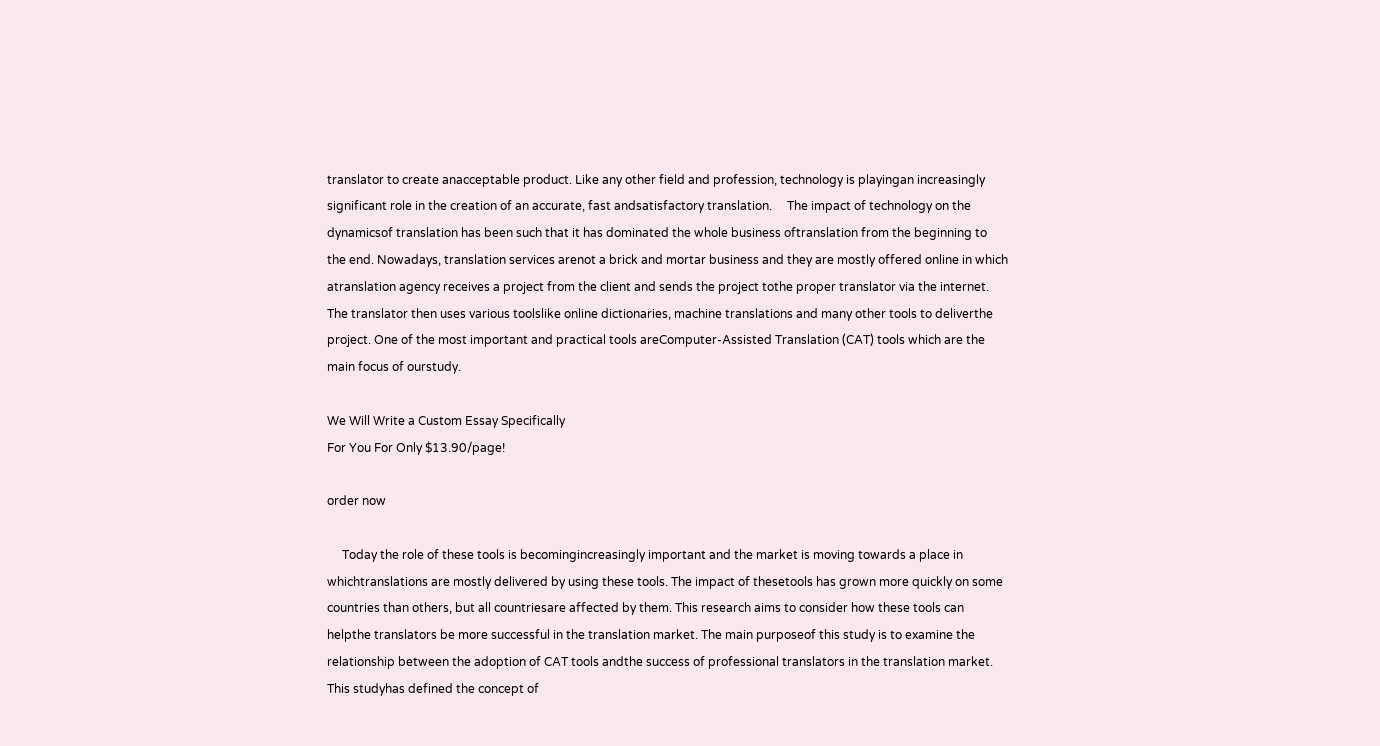translator to create anacceptable product. Like any other field and profession, technology is playingan increasingly significant role in the creation of an accurate, fast andsatisfactory translation.     The impact of technology on the dynamicsof translation has been such that it has dominated the whole business oftranslation from the beginning to the end. Nowadays, translation services arenot a brick and mortar business and they are mostly offered online in which atranslation agency receives a project from the client and sends the project tothe proper translator via the internet. The translator then uses various toolslike online dictionaries, machine translations and many other tools to deliverthe project. One of the most important and practical tools areComputer-Assisted Translation (CAT) tools which are the main focus of ourstudy.

We Will Write a Custom Essay Specifically
For You For Only $13.90/page!

order now

     Today the role of these tools is becomingincreasingly important and the market is moving towards a place in whichtranslations are mostly delivered by using these tools. The impact of thesetools has grown more quickly on some countries than others, but all countriesare affected by them. This research aims to consider how these tools can helpthe translators be more successful in the translation market. The main purposeof this study is to examine the relationship between the adoption of CAT tools andthe success of professional translators in the translation market. This studyhas defined the concept of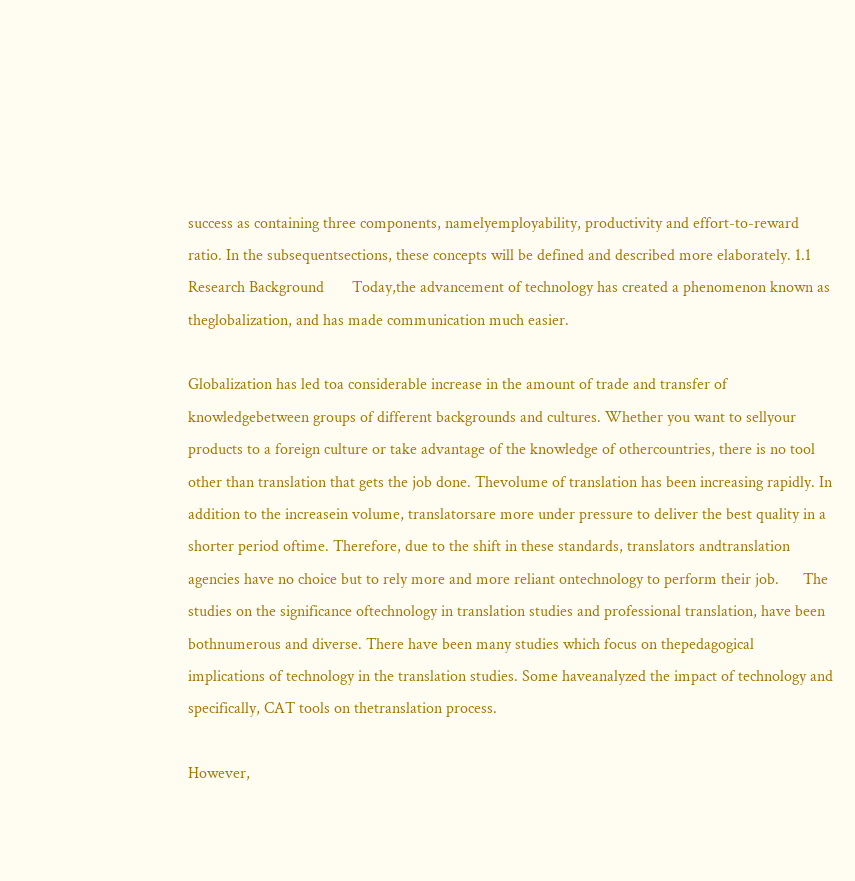success as containing three components, namelyemployability, productivity and effort-to-reward ratio. In the subsequentsections, these concepts will be defined and described more elaborately. 1.1 Research Background       Today,the advancement of technology has created a phenomenon known as theglobalization, and has made communication much easier.

Globalization has led toa considerable increase in the amount of trade and transfer of knowledgebetween groups of different backgrounds and cultures. Whether you want to sellyour products to a foreign culture or take advantage of the knowledge of othercountries, there is no tool other than translation that gets the job done. Thevolume of translation has been increasing rapidly. In addition to the increasein volume, translatorsare more under pressure to deliver the best quality in a shorter period oftime. Therefore, due to the shift in these standards, translators andtranslation agencies have no choice but to rely more and more reliant ontechnology to perform their job.      The studies on the significance oftechnology in translation studies and professional translation, have been bothnumerous and diverse. There have been many studies which focus on thepedagogical implications of technology in the translation studies. Some haveanalyzed the impact of technology and specifically, CAT tools on thetranslation process.

However,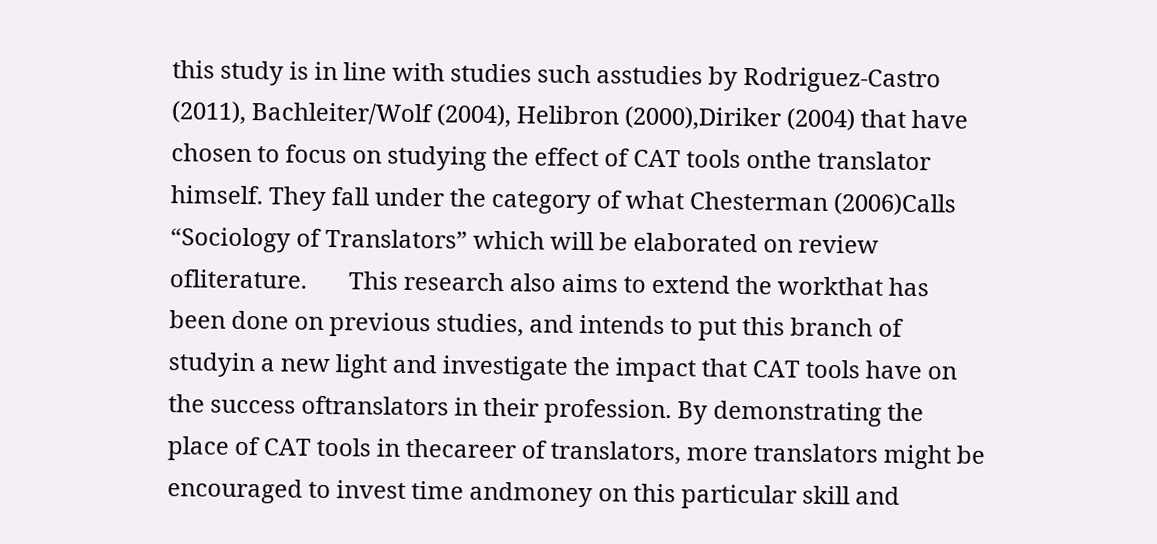this study is in line with studies such asstudies by Rodriguez-Castro (2011), Bachleiter/Wolf (2004), Helibron (2000),Diriker (2004) that have chosen to focus on studying the effect of CAT tools onthe translator himself. They fall under the category of what Chesterman (2006)Calls “Sociology of Translators” which will be elaborated on review ofliterature.       This research also aims to extend the workthat has been done on previous studies, and intends to put this branch of studyin a new light and investigate the impact that CAT tools have on the success oftranslators in their profession. By demonstrating the place of CAT tools in thecareer of translators, more translators might be encouraged to invest time andmoney on this particular skill and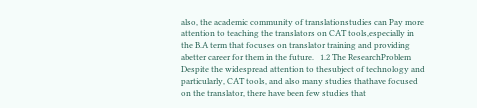also, the academic community of translationstudies can Pay more attention to teaching the translators on CAT tools,especially in the B.A term that focuses on translator training and providing abetter career for them in the future.   1.2 The ResearchProblem      Despite the widespread attention to thesubject of technology and particularly, CAT tools, and also many studies thathave focused on the translator, there have been few studies that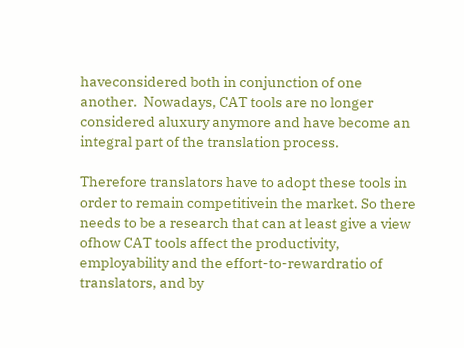haveconsidered both in conjunction of one another.  Nowadays, CAT tools are no longer considered aluxury anymore and have become an integral part of the translation process.

Therefore translators have to adopt these tools in order to remain competitivein the market. So there needs to be a research that can at least give a view ofhow CAT tools affect the productivity, employability and the effort-to-rewardratio of translators, and by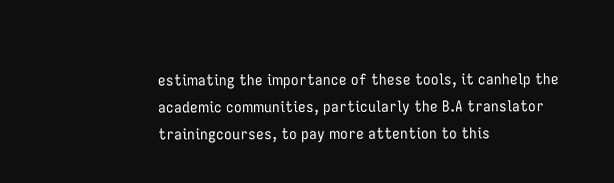estimating the importance of these tools, it canhelp the academic communities, particularly the B.A translator trainingcourses, to pay more attention to this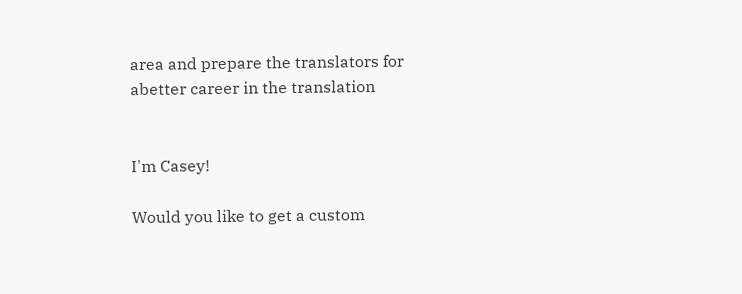area and prepare the translators for abetter career in the translation


I'm Casey!

Would you like to get a custom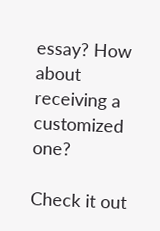essay? How about receiving a customized one?

Check it out